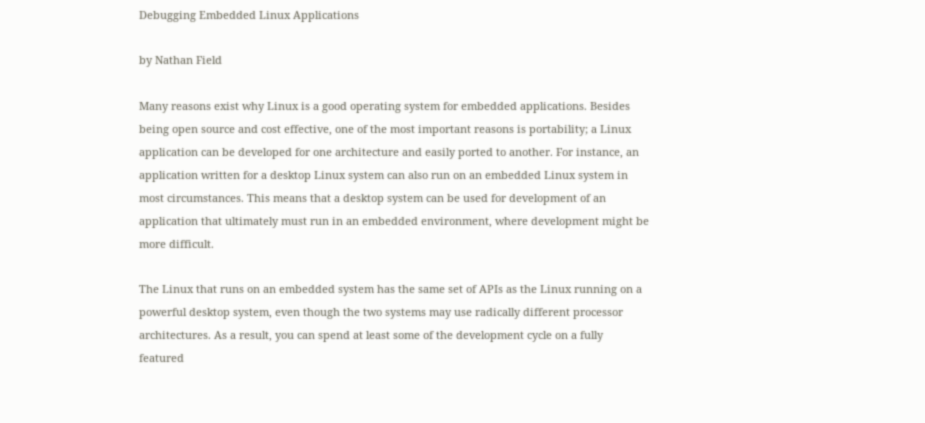Debugging Embedded Linux Applications

by Nathan Field

Many reasons exist why Linux is a good operating system for embedded applications. Besides being open source and cost effective, one of the most important reasons is portability; a Linux application can be developed for one architecture and easily ported to another. For instance, an application written for a desktop Linux system can also run on an embedded Linux system in most circumstances. This means that a desktop system can be used for development of an application that ultimately must run in an embedded environment, where development might be more difficult.

The Linux that runs on an embedded system has the same set of APIs as the Linux running on a powerful desktop system, even though the two systems may use radically different processor architectures. As a result, you can spend at least some of the development cycle on a fully featured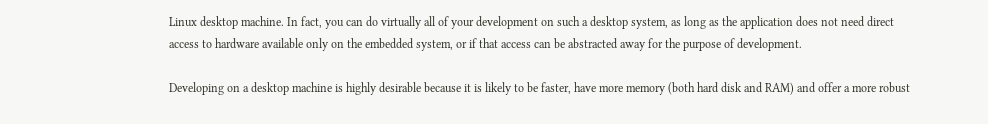Linux desktop machine. In fact, you can do virtually all of your development on such a desktop system, as long as the application does not need direct access to hardware available only on the embedded system, or if that access can be abstracted away for the purpose of development.

Developing on a desktop machine is highly desirable because it is likely to be faster, have more memory (both hard disk and RAM) and offer a more robust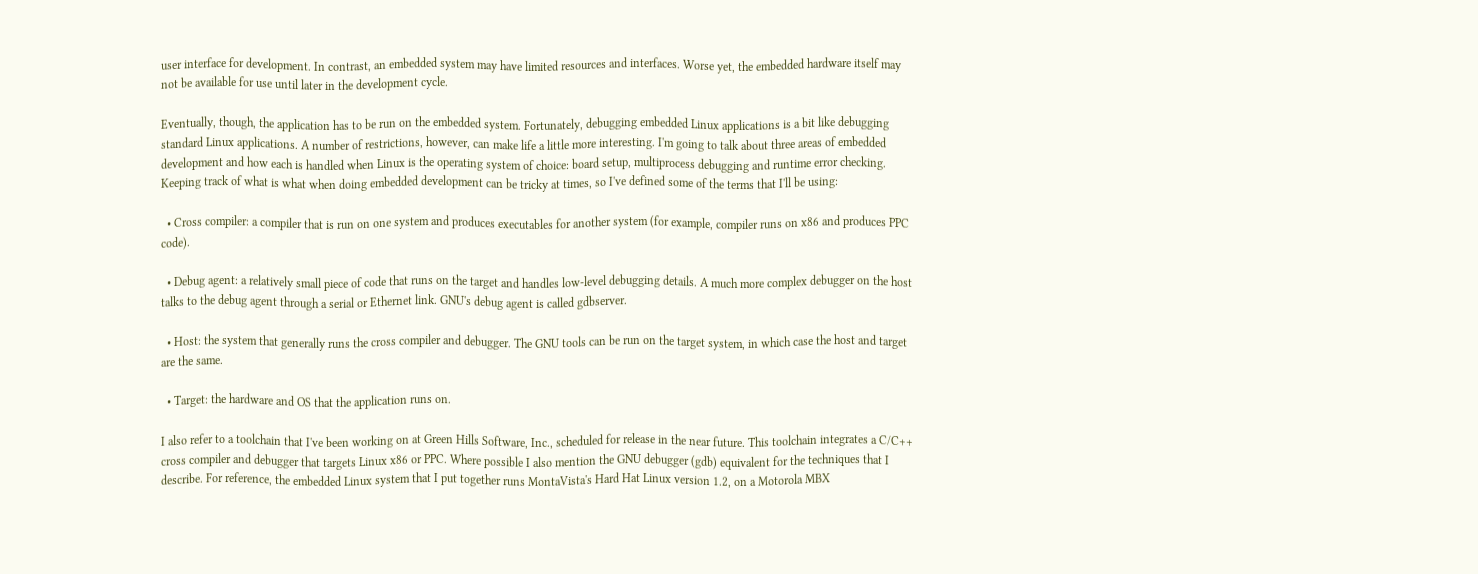user interface for development. In contrast, an embedded system may have limited resources and interfaces. Worse yet, the embedded hardware itself may not be available for use until later in the development cycle.

Eventually, though, the application has to be run on the embedded system. Fortunately, debugging embedded Linux applications is a bit like debugging standard Linux applications. A number of restrictions, however, can make life a little more interesting. I'm going to talk about three areas of embedded development and how each is handled when Linux is the operating system of choice: board setup, multiprocess debugging and runtime error checking. Keeping track of what is what when doing embedded development can be tricky at times, so I've defined some of the terms that I'll be using:

  • Cross compiler: a compiler that is run on one system and produces executables for another system (for example, compiler runs on x86 and produces PPC code).

  • Debug agent: a relatively small piece of code that runs on the target and handles low-level debugging details. A much more complex debugger on the host talks to the debug agent through a serial or Ethernet link. GNU's debug agent is called gdbserver.

  • Host: the system that generally runs the cross compiler and debugger. The GNU tools can be run on the target system, in which case the host and target are the same.

  • Target: the hardware and OS that the application runs on.

I also refer to a toolchain that I've been working on at Green Hills Software, Inc., scheduled for release in the near future. This toolchain integrates a C/C++ cross compiler and debugger that targets Linux x86 or PPC. Where possible I also mention the GNU debugger (gdb) equivalent for the techniques that I describe. For reference, the embedded Linux system that I put together runs MontaVista's Hard Hat Linux version 1.2, on a Motorola MBX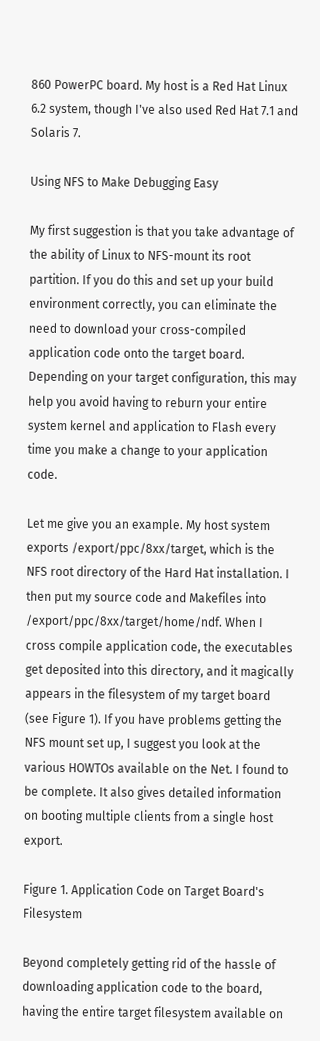860 PowerPC board. My host is a Red Hat Linux 6.2 system, though I've also used Red Hat 7.1 and Solaris 7.

Using NFS to Make Debugging Easy

My first suggestion is that you take advantage of the ability of Linux to NFS-mount its root partition. If you do this and set up your build environment correctly, you can eliminate the need to download your cross-compiled application code onto the target board. Depending on your target configuration, this may help you avoid having to reburn your entire system kernel and application to Flash every time you make a change to your application code.

Let me give you an example. My host system exports /export/ppc/8xx/target, which is the NFS root directory of the Hard Hat installation. I then put my source code and Makefiles into /export/ppc/8xx/target/home/ndf. When I cross compile application code, the executables get deposited into this directory, and it magically appears in the filesystem of my target board (see Figure 1). If you have problems getting the NFS mount set up, I suggest you look at the various HOWTOs available on the Net. I found to be complete. It also gives detailed information on booting multiple clients from a single host export.

Figure 1. Application Code on Target Board's Filesystem

Beyond completely getting rid of the hassle of downloading application code to the board, having the entire target filesystem available on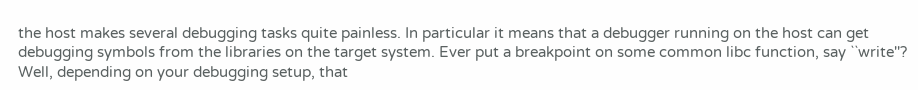the host makes several debugging tasks quite painless. In particular it means that a debugger running on the host can get debugging symbols from the libraries on the target system. Ever put a breakpoint on some common libc function, say ``write''? Well, depending on your debugging setup, that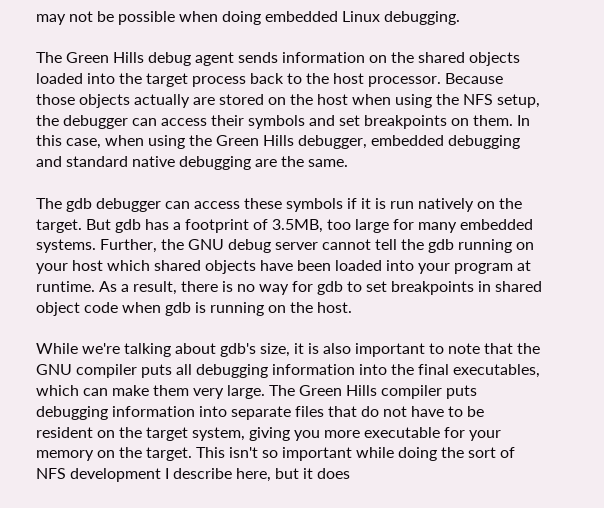may not be possible when doing embedded Linux debugging.

The Green Hills debug agent sends information on the shared objects loaded into the target process back to the host processor. Because those objects actually are stored on the host when using the NFS setup, the debugger can access their symbols and set breakpoints on them. In this case, when using the Green Hills debugger, embedded debugging and standard native debugging are the same.

The gdb debugger can access these symbols if it is run natively on the target. But gdb has a footprint of 3.5MB, too large for many embedded systems. Further, the GNU debug server cannot tell the gdb running on your host which shared objects have been loaded into your program at runtime. As a result, there is no way for gdb to set breakpoints in shared object code when gdb is running on the host.

While we're talking about gdb's size, it is also important to note that the GNU compiler puts all debugging information into the final executables, which can make them very large. The Green Hills compiler puts debugging information into separate files that do not have to be resident on the target system, giving you more executable for your memory on the target. This isn't so important while doing the sort of NFS development I describe here, but it does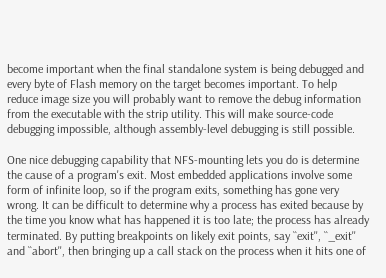become important when the final standalone system is being debugged and every byte of Flash memory on the target becomes important. To help reduce image size you will probably want to remove the debug information from the executable with the strip utility. This will make source-code debugging impossible, although assembly-level debugging is still possible.

One nice debugging capability that NFS-mounting lets you do is determine the cause of a program's exit. Most embedded applications involve some form of infinite loop, so if the program exits, something has gone very wrong. It can be difficult to determine why a process has exited because by the time you know what has happened it is too late; the process has already terminated. By putting breakpoints on likely exit points, say ``exit'', ``_exit'' and ``abort'', then bringing up a call stack on the process when it hits one of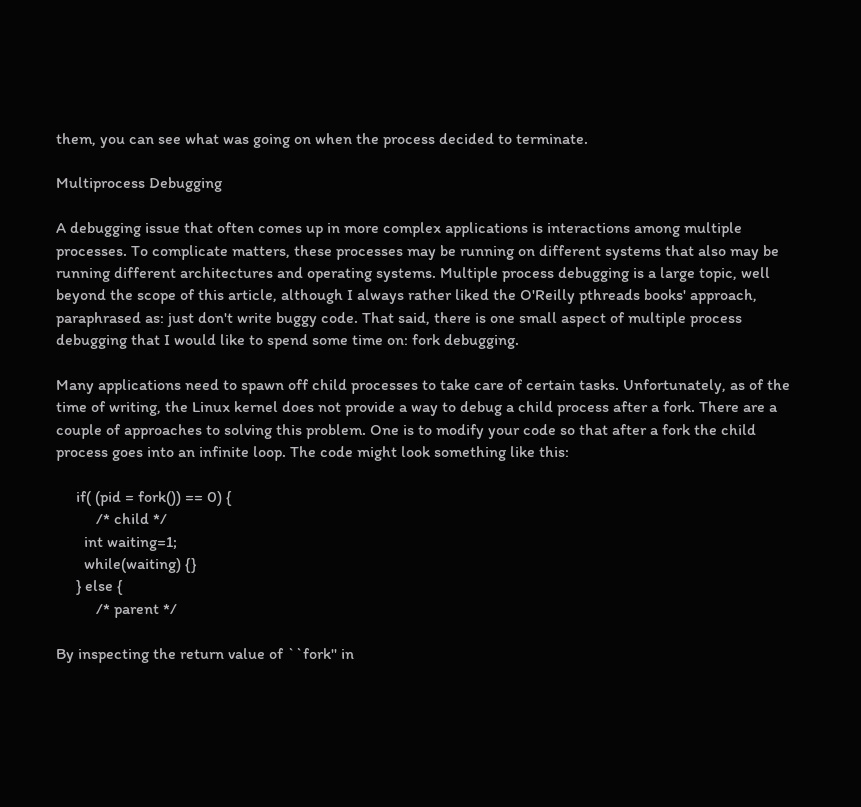them, you can see what was going on when the process decided to terminate.

Multiprocess Debugging

A debugging issue that often comes up in more complex applications is interactions among multiple processes. To complicate matters, these processes may be running on different systems that also may be running different architectures and operating systems. Multiple process debugging is a large topic, well beyond the scope of this article, although I always rather liked the O'Reilly pthreads books' approach, paraphrased as: just don't write buggy code. That said, there is one small aspect of multiple process debugging that I would like to spend some time on: fork debugging.

Many applications need to spawn off child processes to take care of certain tasks. Unfortunately, as of the time of writing, the Linux kernel does not provide a way to debug a child process after a fork. There are a couple of approaches to solving this problem. One is to modify your code so that after a fork the child process goes into an infinite loop. The code might look something like this:

     if( (pid = fork()) == 0) {
          /* child */
       int waiting=1;
       while(waiting) {}
     } else {
          /* parent */

By inspecting the return value of ``fork'' in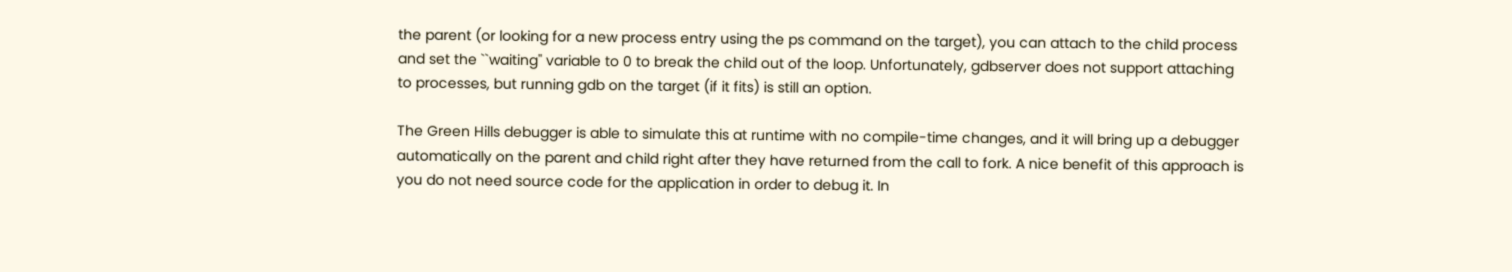the parent (or looking for a new process entry using the ps command on the target), you can attach to the child process and set the ``waiting'' variable to 0 to break the child out of the loop. Unfortunately, gdbserver does not support attaching to processes, but running gdb on the target (if it fits) is still an option.

The Green Hills debugger is able to simulate this at runtime with no compile-time changes, and it will bring up a debugger automatically on the parent and child right after they have returned from the call to fork. A nice benefit of this approach is you do not need source code for the application in order to debug it. In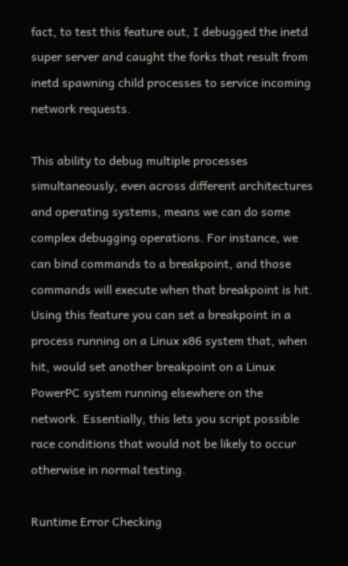fact, to test this feature out, I debugged the inetd super server and caught the forks that result from inetd spawning child processes to service incoming network requests.

This ability to debug multiple processes simultaneously, even across different architectures and operating systems, means we can do some complex debugging operations. For instance, we can bind commands to a breakpoint, and those commands will execute when that breakpoint is hit. Using this feature you can set a breakpoint in a process running on a Linux x86 system that, when hit, would set another breakpoint on a Linux PowerPC system running elsewhere on the network. Essentially, this lets you script possible race conditions that would not be likely to occur otherwise in normal testing.

Runtime Error Checking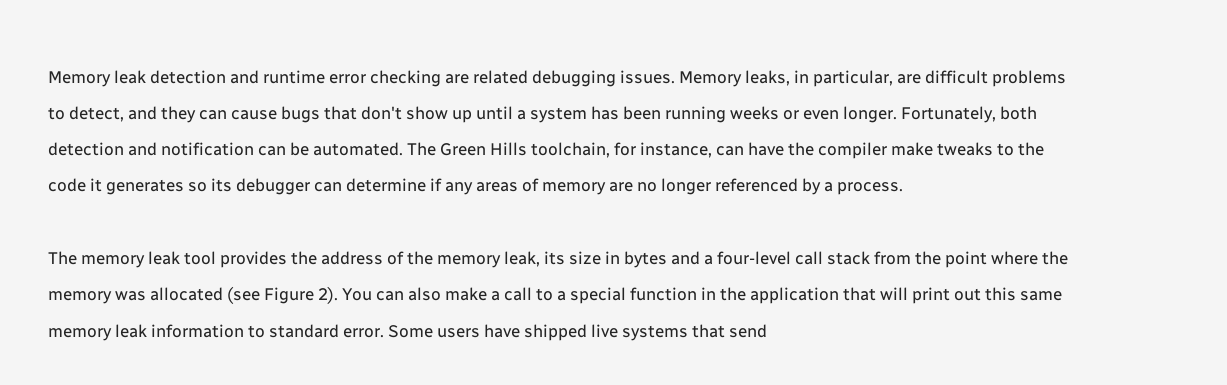Memory leak detection and runtime error checking are related debugging issues. Memory leaks, in particular, are difficult problems to detect, and they can cause bugs that don't show up until a system has been running weeks or even longer. Fortunately, both detection and notification can be automated. The Green Hills toolchain, for instance, can have the compiler make tweaks to the code it generates so its debugger can determine if any areas of memory are no longer referenced by a process.

The memory leak tool provides the address of the memory leak, its size in bytes and a four-level call stack from the point where the memory was allocated (see Figure 2). You can also make a call to a special function in the application that will print out this same memory leak information to standard error. Some users have shipped live systems that send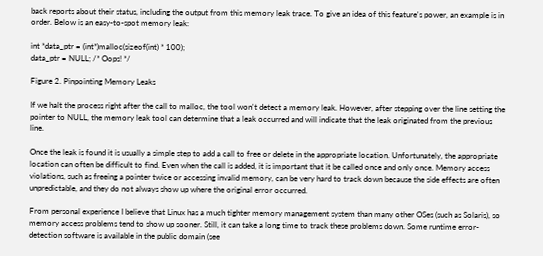back reports about their status, including the output from this memory leak trace. To give an idea of this feature's power, an example is in order. Below is an easy-to-spot memory leak:

int *data_ptr = (int*)malloc(sizeof(int) * 100);
data_ptr = NULL; /* Oops! */

Figure 2. Pinpointing Memory Leaks

If we halt the process right after the call to malloc, the tool won't detect a memory leak. However, after stepping over the line setting the pointer to NULL, the memory leak tool can determine that a leak occurred and will indicate that the leak originated from the previous line.

Once the leak is found it is usually a simple step to add a call to free or delete in the appropriate location. Unfortunately, the appropriate location can often be difficult to find. Even when the call is added, it is important that it be called once and only once. Memory access violations, such as freeing a pointer twice or accessing invalid memory, can be very hard to track down because the side effects are often unpredictable, and they do not always show up where the original error occurred.

From personal experience I believe that Linux has a much tighter memory management system than many other OSes (such as Solaris), so memory access problems tend to show up sooner. Still, it can take a long time to track these problems down. Some runtime error-detection software is available in the public domain (see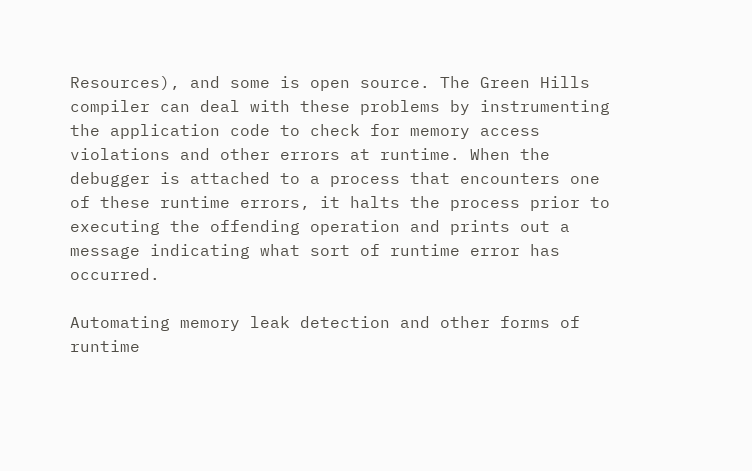Resources), and some is open source. The Green Hills compiler can deal with these problems by instrumenting the application code to check for memory access violations and other errors at runtime. When the debugger is attached to a process that encounters one of these runtime errors, it halts the process prior to executing the offending operation and prints out a message indicating what sort of runtime error has occurred.

Automating memory leak detection and other forms of runtime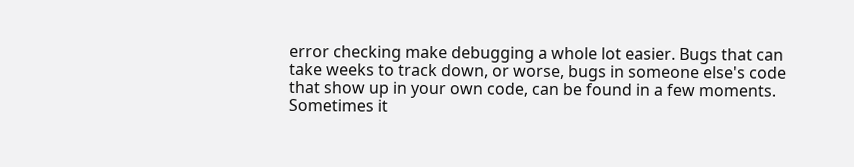error checking make debugging a whole lot easier. Bugs that can take weeks to track down, or worse, bugs in someone else's code that show up in your own code, can be found in a few moments. Sometimes it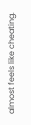almost feels like cheating.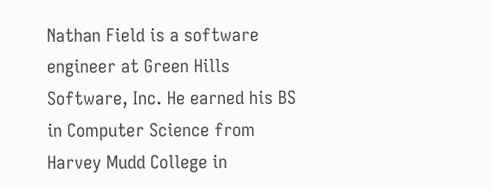Nathan Field is a software engineer at Green Hills Software, Inc. He earned his BS in Computer Science from Harvey Mudd College in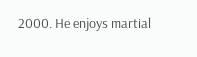2000. He enjoys martial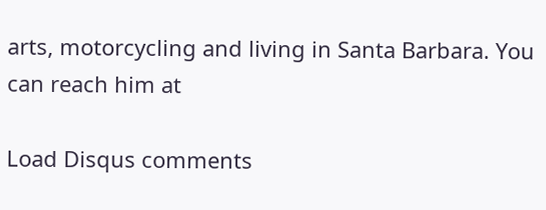arts, motorcycling and living in Santa Barbara. You can reach him at

Load Disqus comments